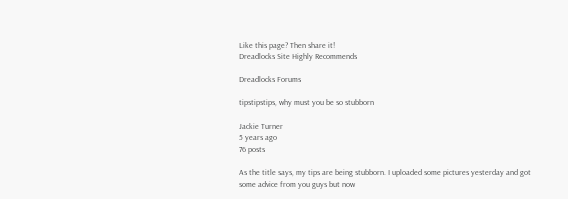Like this page? Then share it!
Dreadlocks Site Highly Recommends

Dreadlocks Forums

tipstipstips, why must you be so stubborn

Jackie Turner
5 years ago
76 posts

As the title says, my tips are being stubborn. I uploaded some pictures yesterday and got some advice from you guys but now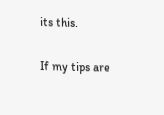its this.

If my tips are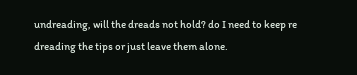undreading, will the dreads not hold? do I need to keep re dreading the tips or just leave them alone.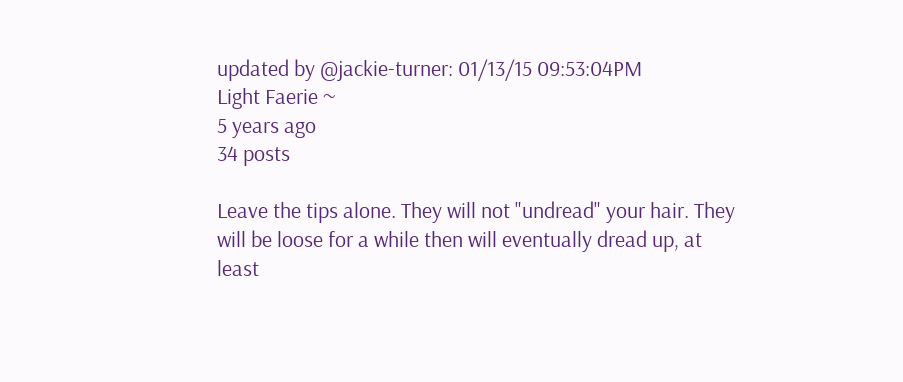updated by @jackie-turner: 01/13/15 09:53:04PM
Light Faerie ~
5 years ago
34 posts

Leave the tips alone. They will not "undread" your hair. They will be loose for a while then will eventually dread up, at least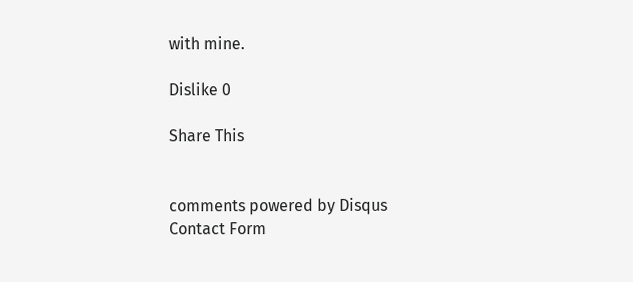with mine.

Dislike 0

Share This


comments powered by Disqus
Contact Form